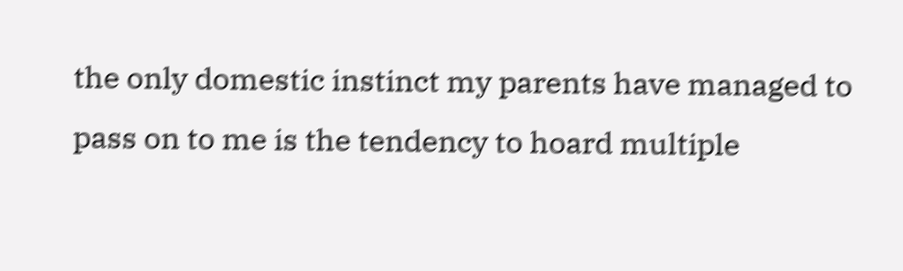the only domestic instinct my parents have managed to pass on to me is the tendency to hoard multiple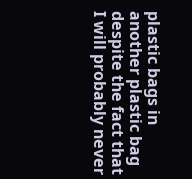plastic bags in another plastic bag despite the fact that I will probably never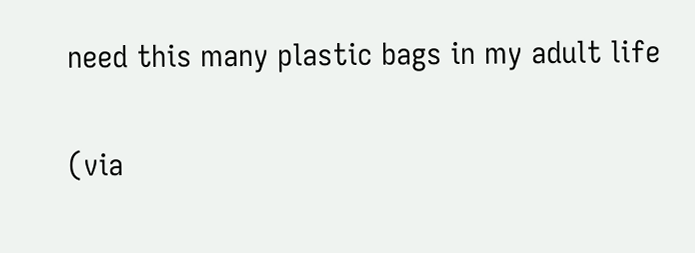need this many plastic bags in my adult life

(via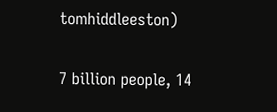tomhiddleeston)


7 billion people, 14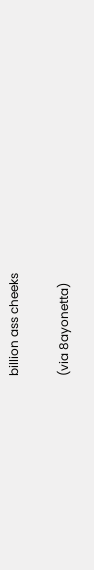billion ass cheeks

(via 8ayonetta)